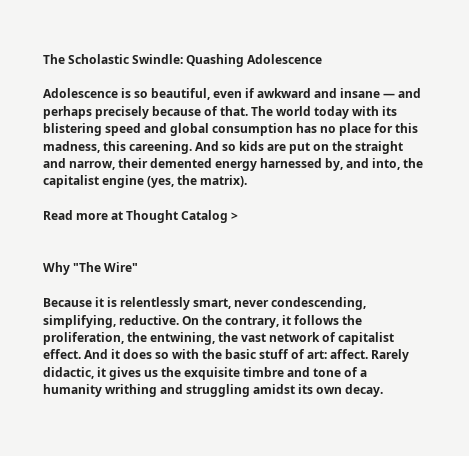The Scholastic Swindle: Quashing Adolescence

Adolescence is so beautiful, even if awkward and insane — and perhaps precisely because of that. The world today with its blistering speed and global consumption has no place for this madness, this careening. And so kids are put on the straight and narrow, their demented energy harnessed by, and into, the capitalist engine (yes, the matrix).

Read more at Thought Catalog >


Why "The Wire"

Because it is relentlessly smart, never condescending, simplifying, reductive. On the contrary, it follows the proliferation, the entwining, the vast network of capitalist effect. And it does so with the basic stuff of art: affect. Rarely didactic, it gives us the exquisite timbre and tone of a humanity writhing and struggling amidst its own decay.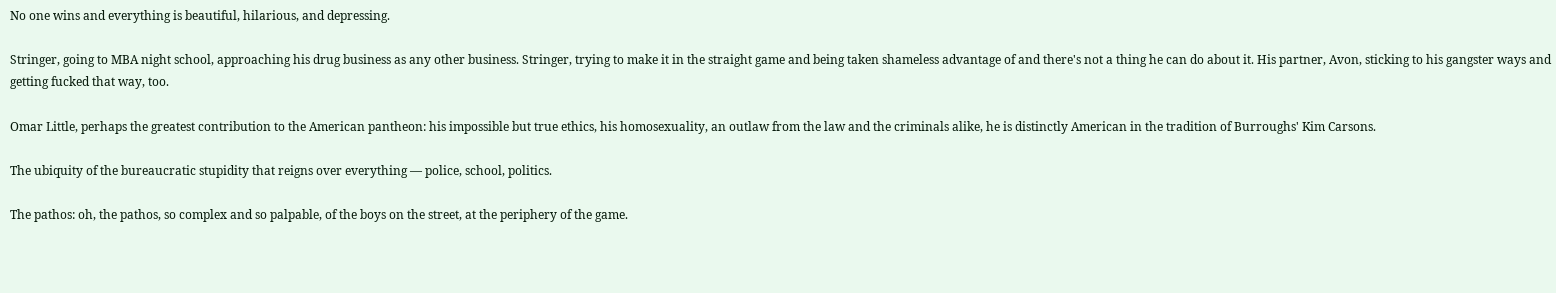No one wins and everything is beautiful, hilarious, and depressing.

Stringer, going to MBA night school, approaching his drug business as any other business. Stringer, trying to make it in the straight game and being taken shameless advantage of and there's not a thing he can do about it. His partner, Avon, sticking to his gangster ways and getting fucked that way, too.

Omar Little, perhaps the greatest contribution to the American pantheon: his impossible but true ethics, his homosexuality, an outlaw from the law and the criminals alike, he is distinctly American in the tradition of Burroughs' Kim Carsons.

The ubiquity of the bureaucratic stupidity that reigns over everything — police, school, politics.

The pathos: oh, the pathos, so complex and so palpable, of the boys on the street, at the periphery of the game.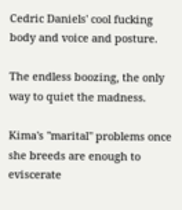Cedric Daniels' cool fucking body and voice and posture.

The endless boozing, the only way to quiet the madness.

Kima's "marital" problems once she breeds are enough to eviscerate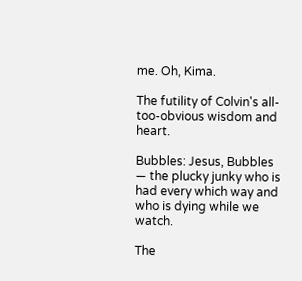me. Oh, Kima.

The futility of Colvin's all-too-obvious wisdom and heart.

Bubbles: Jesus, Bubbles — the plucky junky who is had every which way and who is dying while we watch.

The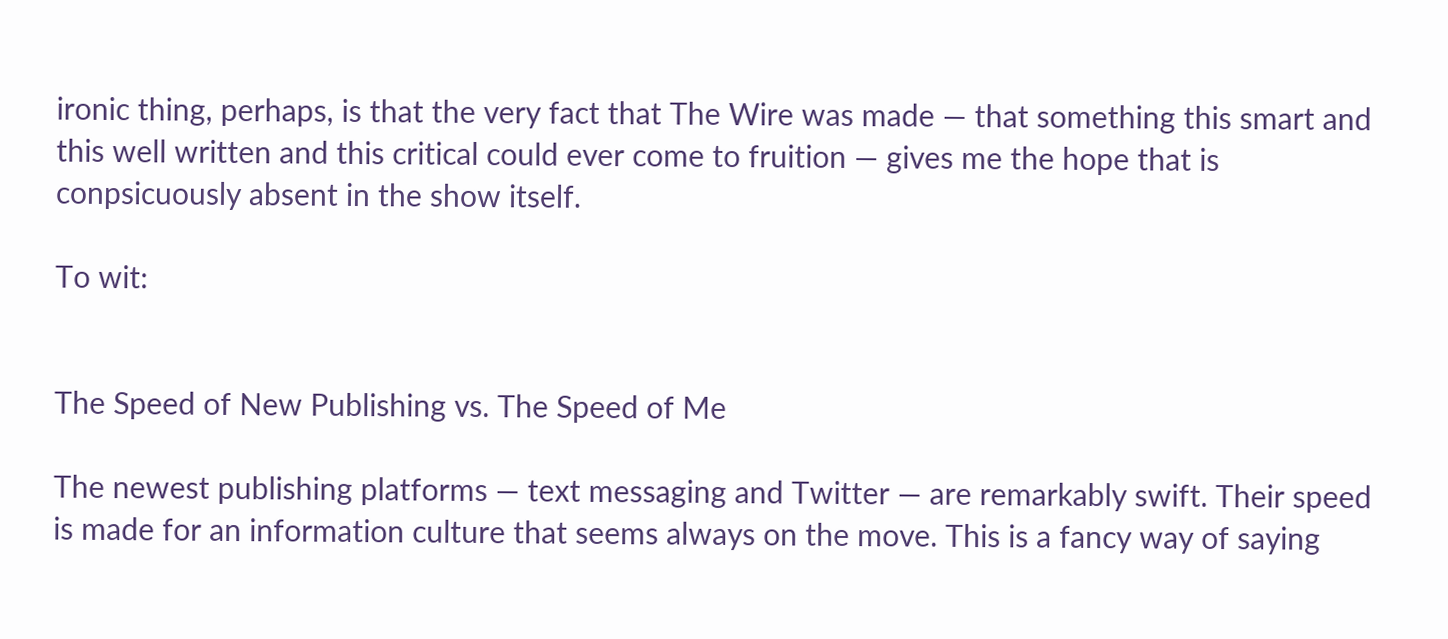ironic thing, perhaps, is that the very fact that The Wire was made — that something this smart and this well written and this critical could ever come to fruition — gives me the hope that is conpsicuously absent in the show itself.

To wit:


The Speed of New Publishing vs. The Speed of Me

The newest publishing platforms — text messaging and Twitter — are remarkably swift. Their speed is made for an information culture that seems always on the move. This is a fancy way of saying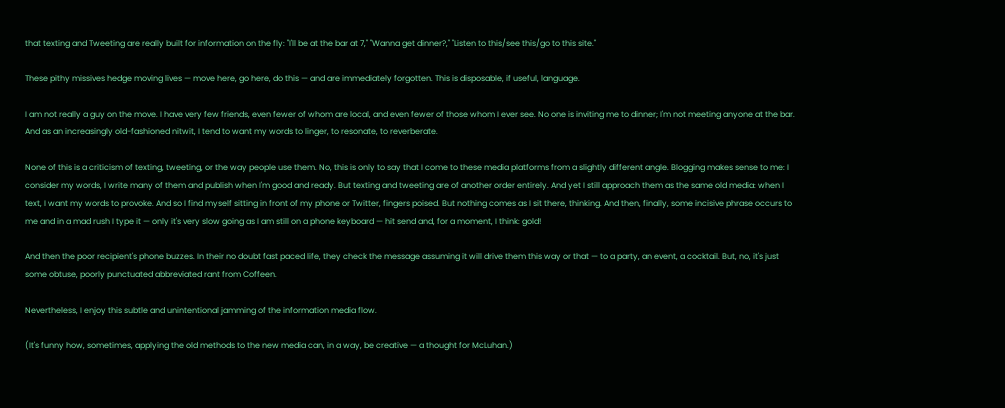that texting and Tweeting are really built for information on the fly: "I'll be at the bar at 7," "Wanna get dinner?," "Listen to this/see this/go to this site."

These pithy missives hedge moving lives — move here, go here, do this — and are immediately forgotten. This is disposable, if useful, language.

I am not really a guy on the move. I have very few friends, even fewer of whom are local, and even fewer of those whom I ever see. No one is inviting me to dinner; I'm not meeting anyone at the bar. And as an increasingly old-fashioned nitwit, I tend to want my words to linger, to resonate, to reverberate.

None of this is a criticism of texting, tweeting, or the way people use them. No, this is only to say that I come to these media platforms from a slightly different angle. Blogging makes sense to me: I consider my words, I write many of them and publish when I'm good and ready. But texting and tweeting are of another order entirely. And yet I still approach them as the same old media: when I text, I want my words to provoke. And so I find myself sitting in front of my phone or Twitter, fingers poised. But nothing comes as I sit there, thinking. And then, finally, some incisive phrase occurs to me and in a mad rush I type it — only it's very slow going as I am still on a phone keyboard — hit send and, for a moment, I think: gold!

And then the poor recipient's phone buzzes. In their no doubt fast paced life, they check the message assuming it will drive them this way or that — to a party, an event, a cocktail. But, no, it's just some obtuse, poorly punctuated abbreviated rant from Coffeen.

Nevertheless, I enjoy this subtle and unintentional jamming of the information media flow.

(It's funny how, sometimes, applying the old methods to the new media can, in a way, be creative — a thought for McLuhan.)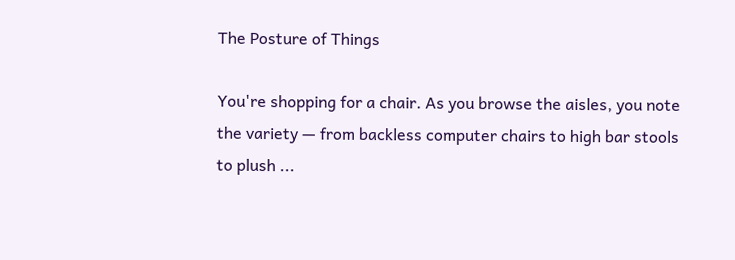The Posture of Things

You're shopping for a chair. As you browse the aisles, you note the variety — from backless computer chairs to high bar stools to plush ...